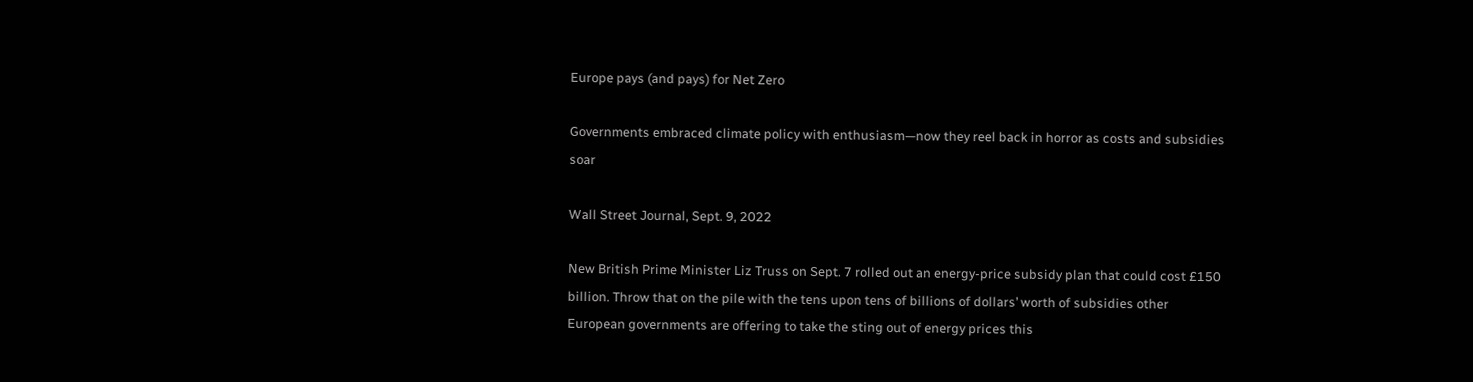Europe pays (and pays) for Net Zero

Governments embraced climate policy with enthusiasm—now they reel back in horror as costs and subsidies soar

Wall Street Journal, Sept. 9, 2022

New British Prime Minister Liz Truss on Sept. 7 rolled out an energy-price subsidy plan that could cost £150 billion. Throw that on the pile with the tens upon tens of billions of dollars’ worth of subsidies other European governments are offering to take the sting out of energy prices this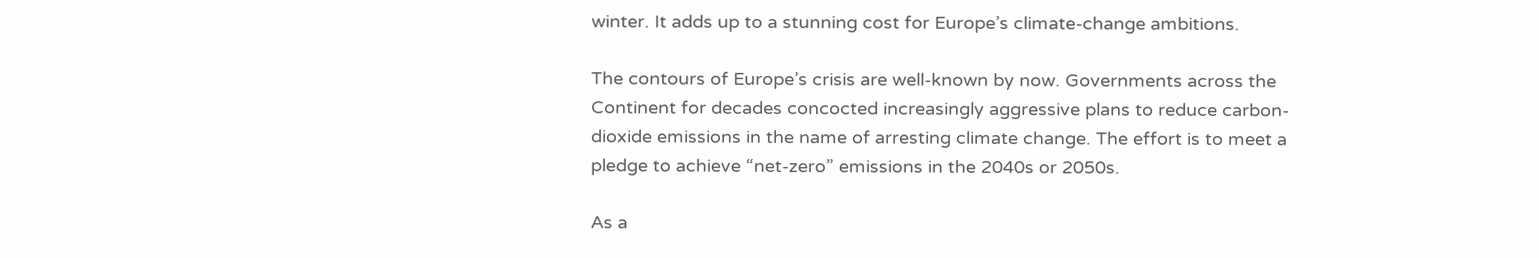winter. It adds up to a stunning cost for Europe’s climate-change ambitions.

The contours of Europe’s crisis are well-known by now. Governments across the Continent for decades concocted increasingly aggressive plans to reduce carbon-dioxide emissions in the name of arresting climate change. The effort is to meet a pledge to achieve “net-zero” emissions in the 2040s or 2050s.

As a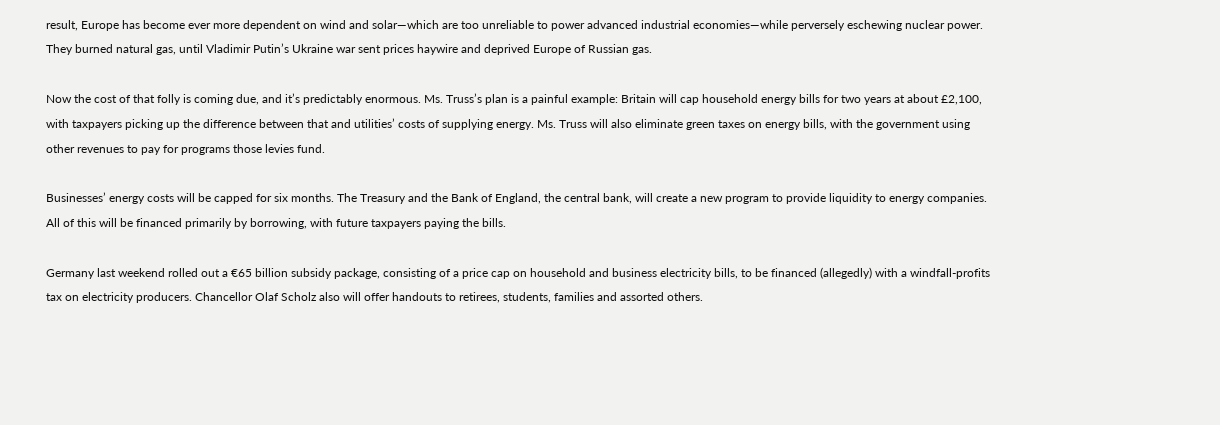result, Europe has become ever more dependent on wind and solar—which are too unreliable to power advanced industrial economies—while perversely eschewing nuclear power. They burned natural gas, until Vladimir Putin’s Ukraine war sent prices haywire and deprived Europe of Russian gas.

Now the cost of that folly is coming due, and it’s predictably enormous. Ms. Truss’s plan is a painful example: Britain will cap household energy bills for two years at about £2,100, with taxpayers picking up the difference between that and utilities’ costs of supplying energy. Ms. Truss will also eliminate green taxes on energy bills, with the government using other revenues to pay for programs those levies fund.

Businesses’ energy costs will be capped for six months. The Treasury and the Bank of England, the central bank, will create a new program to provide liquidity to energy companies. All of this will be financed primarily by borrowing, with future taxpayers paying the bills.

Germany last weekend rolled out a €65 billion subsidy package, consisting of a price cap on household and business electricity bills, to be financed (allegedly) with a windfall-profits tax on electricity producers. Chancellor Olaf Scholz also will offer handouts to retirees, students, families and assorted others.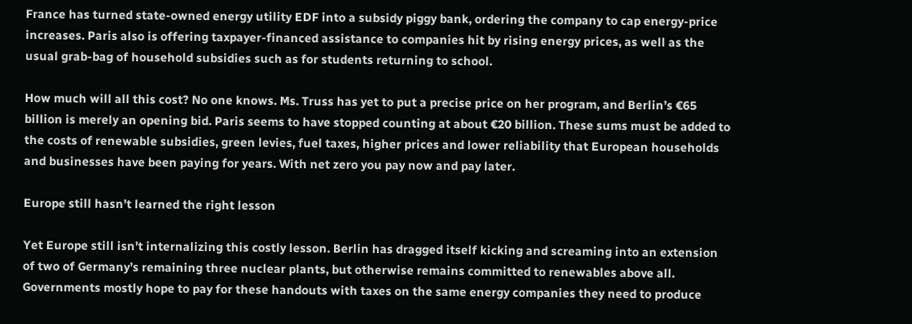France has turned state-owned energy utility EDF into a subsidy piggy bank, ordering the company to cap energy-price increases. Paris also is offering taxpayer-financed assistance to companies hit by rising energy prices, as well as the usual grab-bag of household subsidies such as for students returning to school.

How much will all this cost? No one knows. Ms. Truss has yet to put a precise price on her program, and Berlin’s €65 billion is merely an opening bid. Paris seems to have stopped counting at about €20 billion. These sums must be added to the costs of renewable subsidies, green levies, fuel taxes, higher prices and lower reliability that European households and businesses have been paying for years. With net zero you pay now and pay later.

Europe still hasn’t learned the right lesson

Yet Europe still isn’t internalizing this costly lesson. Berlin has dragged itself kicking and screaming into an extension of two of Germany’s remaining three nuclear plants, but otherwise remains committed to renewables above all. Governments mostly hope to pay for these handouts with taxes on the same energy companies they need to produce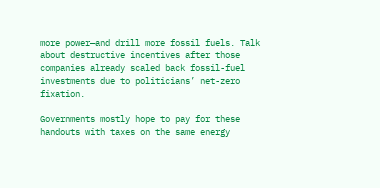more power—and drill more fossil fuels. Talk about destructive incentives after those companies already scaled back fossil-fuel investments due to politicians’ net-zero fixation.

Governments mostly hope to pay for these handouts with taxes on the same energy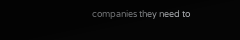companies they need to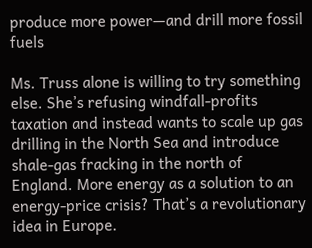produce more power—and drill more fossil fuels

Ms. Truss alone is willing to try something else. She’s refusing windfall-profits taxation and instead wants to scale up gas drilling in the North Sea and introduce shale-gas fracking in the north of England. More energy as a solution to an energy-price crisis? That’s a revolutionary idea in Europe.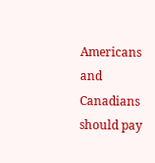Americans and Canadians should pay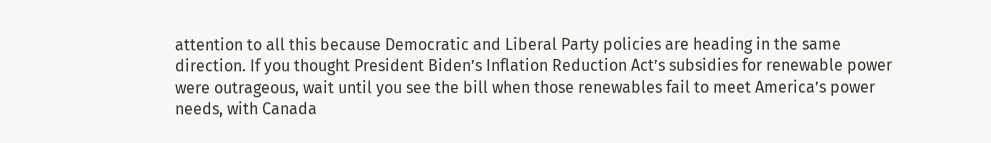attention to all this because Democratic and Liberal Party policies are heading in the same direction. If you thought President Biden’s Inflation Reduction Act’s subsidies for renewable power were outrageous, wait until you see the bill when those renewables fail to meet America’s power needs, with Canada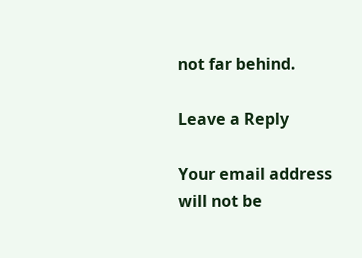not far behind.

Leave a Reply

Your email address will not be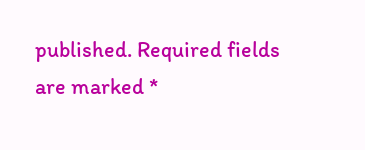published. Required fields are marked *